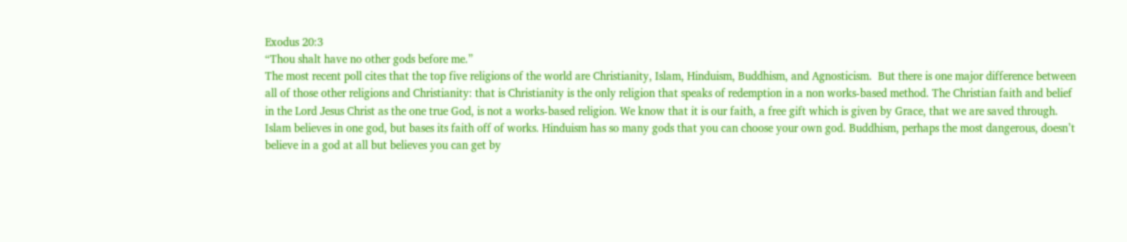Exodus 20:3
“Thou shalt have no other gods before me.”
The most recent poll cites that the top five religions of the world are Christianity, Islam, Hinduism, Buddhism, and Agnosticism.  But there is one major difference between all of those other religions and Christianity: that is Christianity is the only religion that speaks of redemption in a non works-based method. The Christian faith and belief in the Lord Jesus Christ as the one true God, is not a works-based religion. We know that it is our faith, a free gift which is given by Grace, that we are saved through.
Islam believes in one god, but bases its faith off of works. Hinduism has so many gods that you can choose your own god. Buddhism, perhaps the most dangerous, doesn’t believe in a god at all but believes you can get by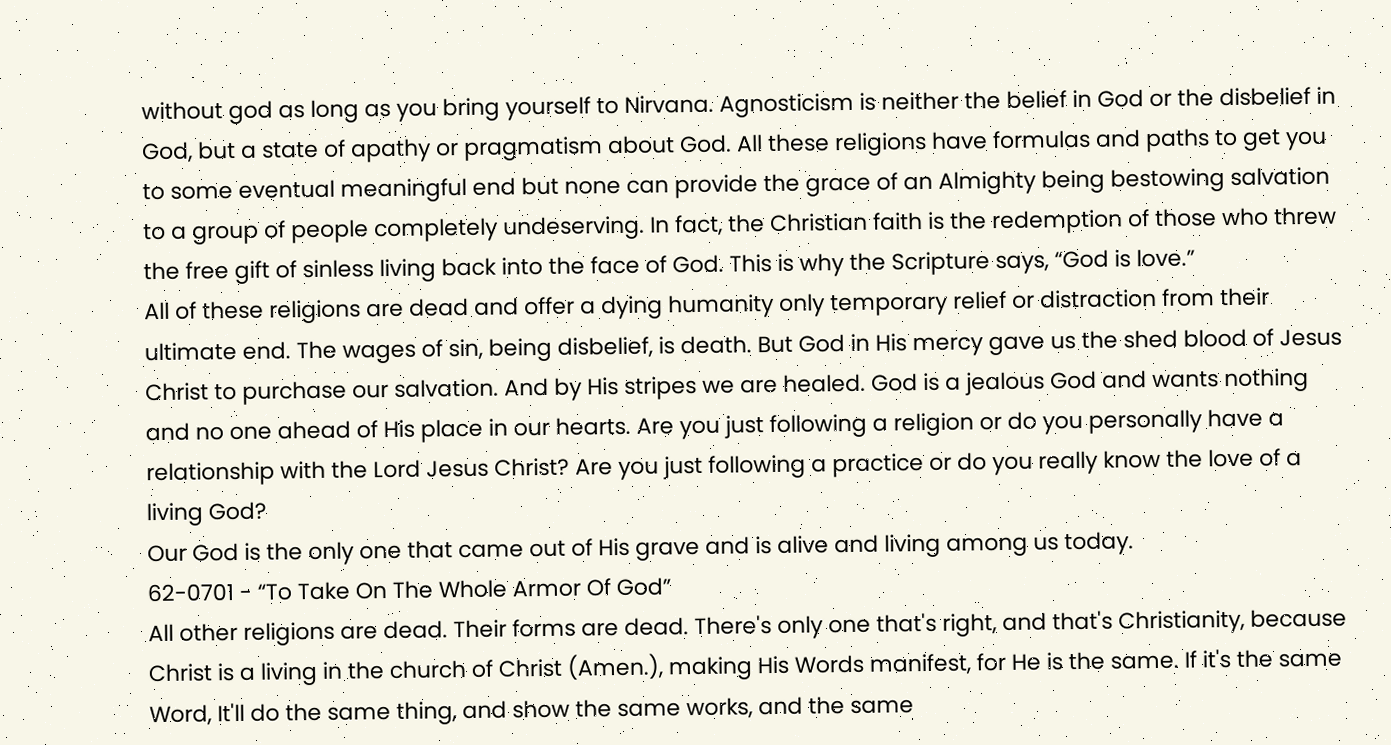without god as long as you bring yourself to Nirvana. Agnosticism is neither the belief in God or the disbelief in God, but a state of apathy or pragmatism about God. All these religions have formulas and paths to get you to some eventual meaningful end but none can provide the grace of an Almighty being bestowing salvation to a group of people completely undeserving. In fact, the Christian faith is the redemption of those who threw the free gift of sinless living back into the face of God. This is why the Scripture says, “God is love.”
All of these religions are dead and offer a dying humanity only temporary relief or distraction from their ultimate end. The wages of sin, being disbelief, is death. But God in His mercy gave us the shed blood of Jesus Christ to purchase our salvation. And by His stripes we are healed. God is a jealous God and wants nothing and no one ahead of His place in our hearts. Are you just following a religion or do you personally have a relationship with the Lord Jesus Christ? Are you just following a practice or do you really know the love of a living God?
Our God is the only one that came out of His grave and is alive and living among us today.
62-0701 - “To Take On The Whole Armor Of God”
All other religions are dead. Their forms are dead. There's only one that's right, and that's Christianity, because Christ is a living in the church of Christ (Amen.), making His Words manifest, for He is the same. If it's the same Word, It'll do the same thing, and show the same works, and the same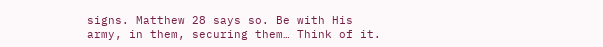signs. Matthew 28 says so. Be with His army, in them, securing them… Think of it.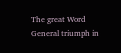The great Word General triumph in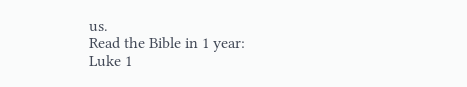us.
Read the Bible in 1 year:
Luke 1